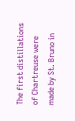The first distillations of Chartreuse were made by St. Bruno in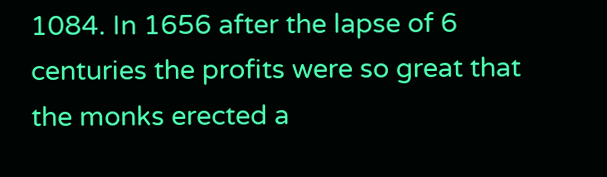1084. In 1656 after the lapse of 6 centuries the profits were so great that the monks erected a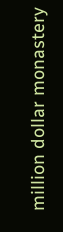million dollar monastery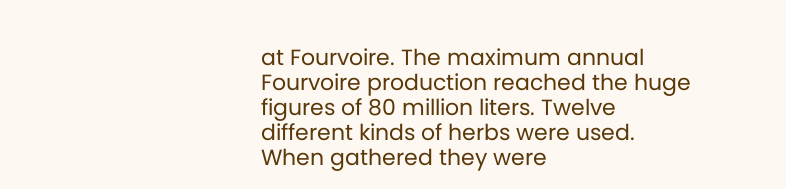at Fourvoire. The maximum annual Fourvoire production reached the huge figures of 80 million liters. Twelve different kinds of herbs were used. When gathered they were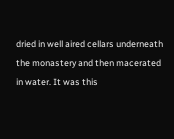dried in well aired cellars underneath the monastery and then macerated in water. It was this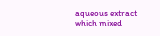aqueous extract which mixed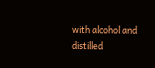with alcohol and distilled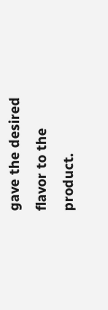gave the desired flavor to the product.